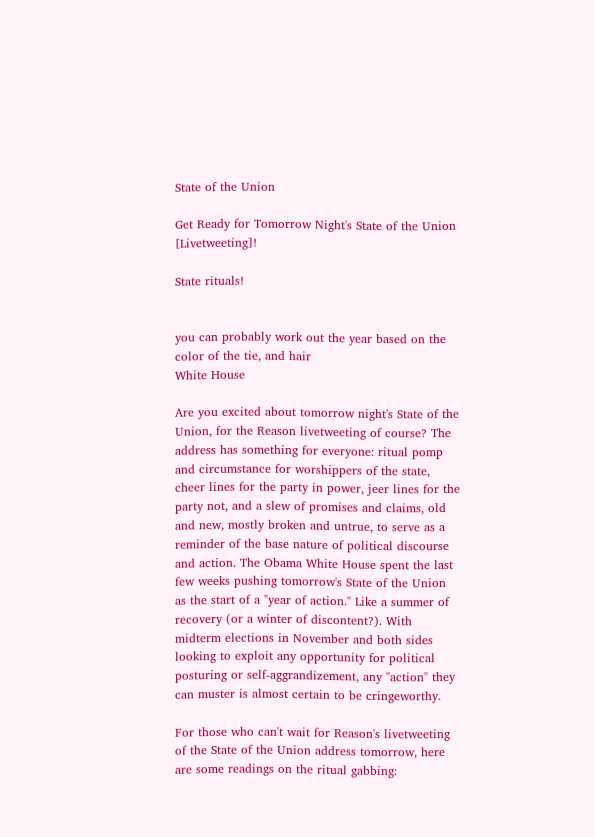State of the Union

Get Ready for Tomorrow Night's State of the Union [Livetweeting]!

State rituals!


you can probably work out the year based on the color of the tie, and hair
White House

Are you excited about tomorrow night's State of the Union, for the Reason livetweeting of course? The address has something for everyone: ritual pomp and circumstance for worshippers of the state, cheer lines for the party in power, jeer lines for the party not, and a slew of promises and claims, old and new, mostly broken and untrue, to serve as a reminder of the base nature of political discourse and action. The Obama White House spent the last few weeks pushing tomorrow's State of the Union as the start of a "year of action." Like a summer of recovery (or a winter of discontent?). With midterm elections in November and both sides looking to exploit any opportunity for political posturing or self-aggrandizement, any "action" they can muster is almost certain to be cringeworthy.

For those who can't wait for Reason's livetweeting of the State of the Union address tomorrow, here are some readings on the ritual gabbing: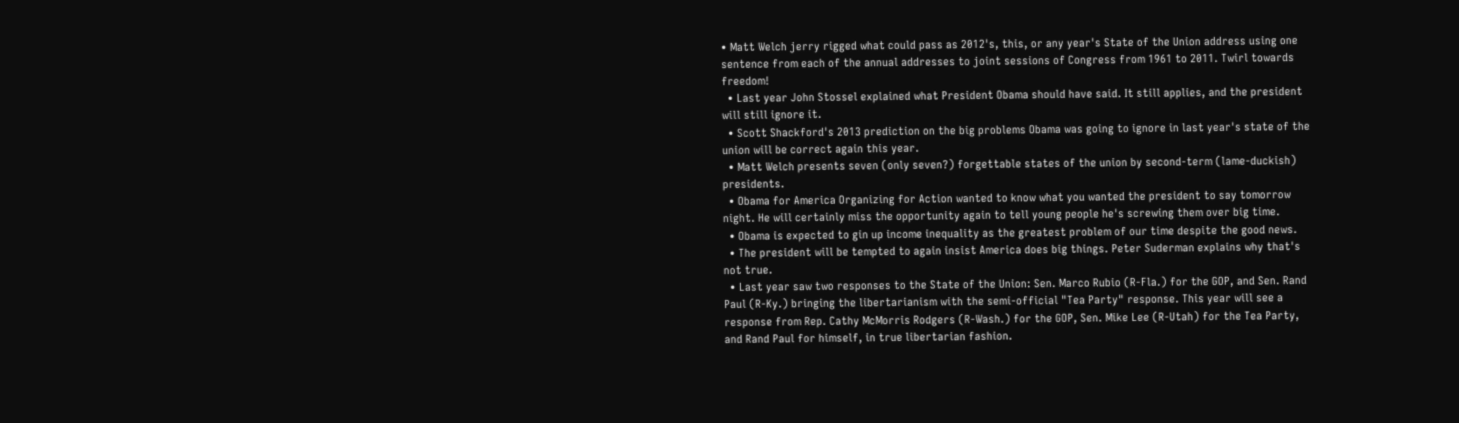• Matt Welch jerry rigged what could pass as 2012's, this, or any year's State of the Union address using one sentence from each of the annual addresses to joint sessions of Congress from 1961 to 2011. Twirl towards freedom!
  • Last year John Stossel explained what President Obama should have said. It still applies, and the president will still ignore it.
  • Scott Shackford's 2013 prediction on the big problems Obama was going to ignore in last year's state of the union will be correct again this year.
  • Matt Welch presents seven (only seven?) forgettable states of the union by second-term (lame-duckish) presidents.
  • Obama for America Organizing for Action wanted to know what you wanted the president to say tomorrow night. He will certainly miss the opportunity again to tell young people he's screwing them over big time.
  • Obama is expected to gin up income inequality as the greatest problem of our time despite the good news.
  • The president will be tempted to again insist America does big things. Peter Suderman explains why that's not true.
  • Last year saw two responses to the State of the Union: Sen. Marco Rubio (R-Fla.) for the GOP, and Sen. Rand Paul (R-Ky.) bringing the libertarianism with the semi-official "Tea Party" response. This year will see a response from Rep. Cathy McMorris Rodgers (R-Wash.) for the GOP, Sen. Mike Lee (R-Utah) for the Tea Party, and Rand Paul for himself, in true libertarian fashion.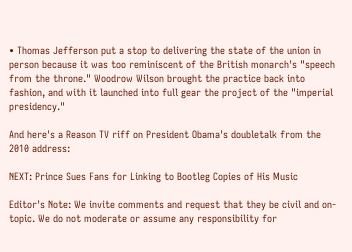• Thomas Jefferson put a stop to delivering the state of the union in person because it was too reminiscent of the British monarch's "speech from the throne." Woodrow Wilson brought the practice back into fashion, and with it launched into full gear the project of the "imperial presidency."

And here's a Reason TV riff on President Obama's doubletalk from the 2010 address:

NEXT: Prince Sues Fans for Linking to Bootleg Copies of His Music

Editor's Note: We invite comments and request that they be civil and on-topic. We do not moderate or assume any responsibility for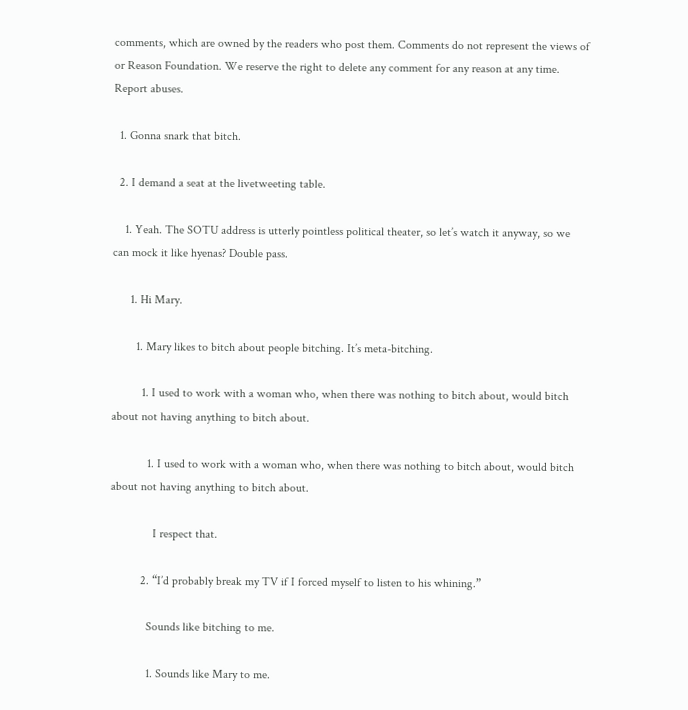comments, which are owned by the readers who post them. Comments do not represent the views of or Reason Foundation. We reserve the right to delete any comment for any reason at any time. Report abuses.

  1. Gonna snark that bitch.

  2. I demand a seat at the livetweeting table.

    1. Yeah. The SOTU address is utterly pointless political theater, so let’s watch it anyway, so we can mock it like hyenas? Double pass.

      1. Hi Mary.

        1. Mary likes to bitch about people bitching. It’s meta-bitching.

          1. I used to work with a woman who, when there was nothing to bitch about, would bitch about not having anything to bitch about.

            1. I used to work with a woman who, when there was nothing to bitch about, would bitch about not having anything to bitch about.

              I respect that.

          2. “I’d probably break my TV if I forced myself to listen to his whining.”

            Sounds like bitching to me.

            1. Sounds like Mary to me.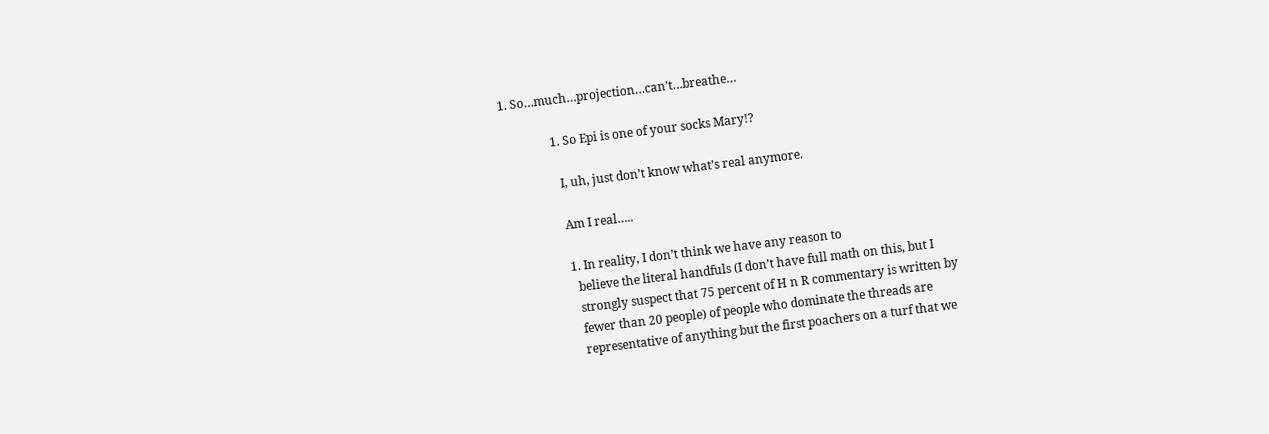1. So…much…projection…can’t…breathe…

                1. So Epi is one of your socks Mary!?

                  I, uh, just don’t know what’s real anymore.

                  Am I real…..

                  1. In reality, I don’t think we have any reason to
                    believe the literal handfuls (I don’t have full math on this, but I
                    strongly suspect that 75 percent of H n R commentary is written by
                    fewer than 20 people) of people who dominate the threads are
                    representative of anything but the first poachers on a turf that we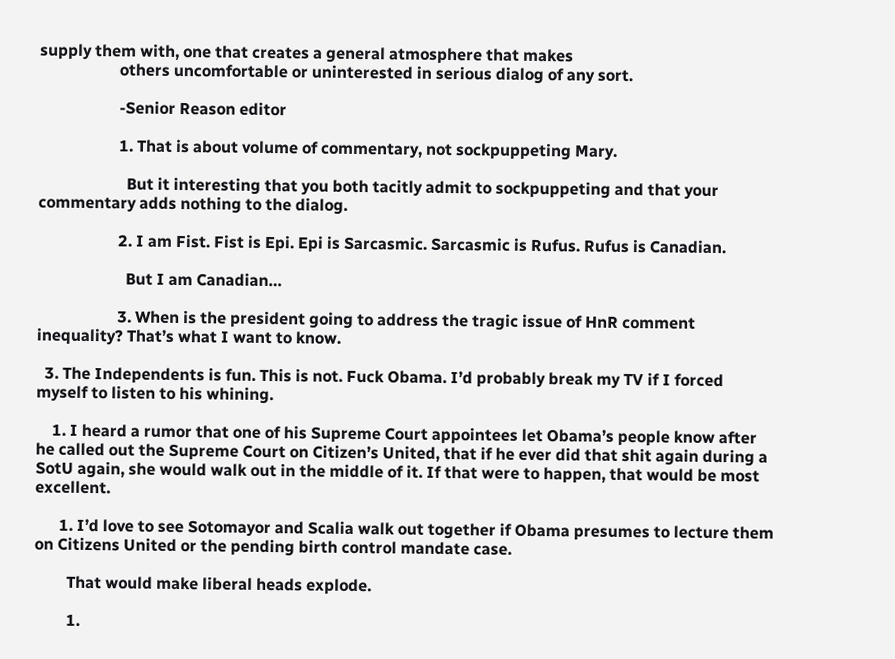supply them with, one that creates a general atmosphere that makes
                    others uncomfortable or uninterested in serious dialog of any sort.

                    -Senior Reason editor

                    1. That is about volume of commentary, not sockpuppeting Mary.

                      But it interesting that you both tacitly admit to sockpuppeting and that your commentary adds nothing to the dialog.

                    2. I am Fist. Fist is Epi. Epi is Sarcasmic. Sarcasmic is Rufus. Rufus is Canadian.

                      But I am Canadian…

                    3. When is the president going to address the tragic issue of HnR comment inequality? That’s what I want to know.

  3. The Independents is fun. This is not. Fuck Obama. I’d probably break my TV if I forced myself to listen to his whining.

    1. I heard a rumor that one of his Supreme Court appointees let Obama’s people know after he called out the Supreme Court on Citizen’s United, that if he ever did that shit again during a SotU again, she would walk out in the middle of it. If that were to happen, that would be most excellent.

      1. I’d love to see Sotomayor and Scalia walk out together if Obama presumes to lecture them on Citizens United or the pending birth control mandate case.

        That would make liberal heads explode.

        1.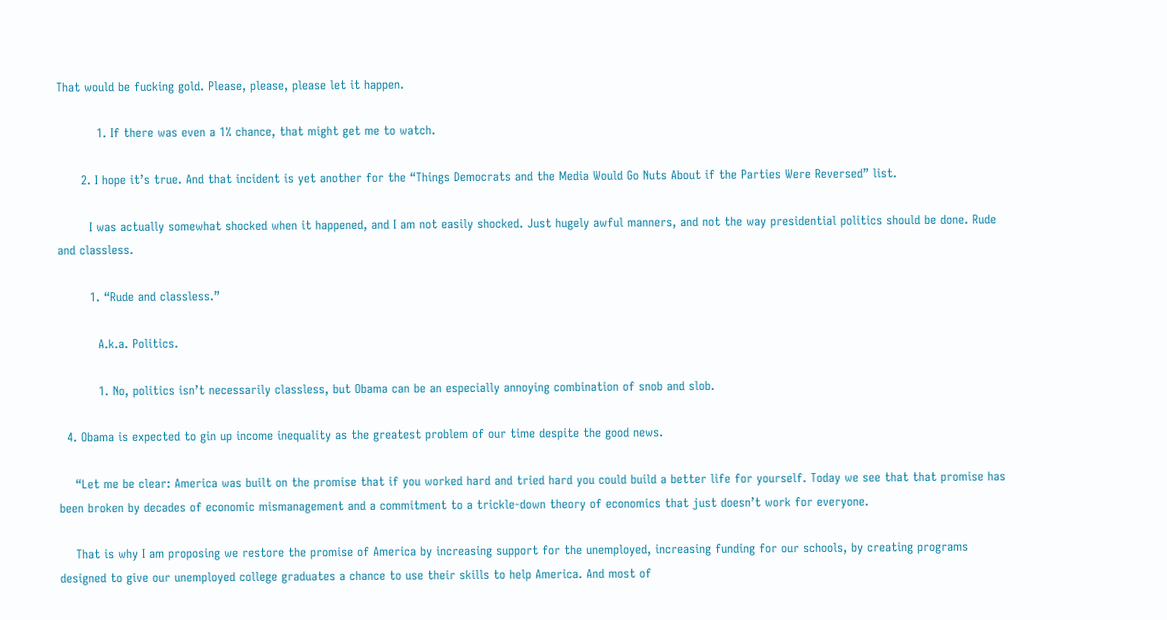That would be fucking gold. Please, please, please let it happen.

          1. If there was even a 1% chance, that might get me to watch.

      2. I hope it’s true. And that incident is yet another for the “Things Democrats and the Media Would Go Nuts About if the Parties Were Reversed” list.

        I was actually somewhat shocked when it happened, and I am not easily shocked. Just hugely awful manners, and not the way presidential politics should be done. Rude and classless.

        1. “Rude and classless.”

          A.k.a. Politics.

          1. No, politics isn’t necessarily classless, but Obama can be an especially annoying combination of snob and slob.

  4. Obama is expected to gin up income inequality as the greatest problem of our time despite the good news.

    “Let me be clear: America was built on the promise that if you worked hard and tried hard you could build a better life for yourself. Today we see that that promise has been broken by decades of economic mismanagement and a commitment to a trickle-down theory of economics that just doesn’t work for everyone.

    That is why I am proposing we restore the promise of America by increasing support for the unemployed, increasing funding for our schools, by creating programs designed to give our unemployed college graduates a chance to use their skills to help America. And most of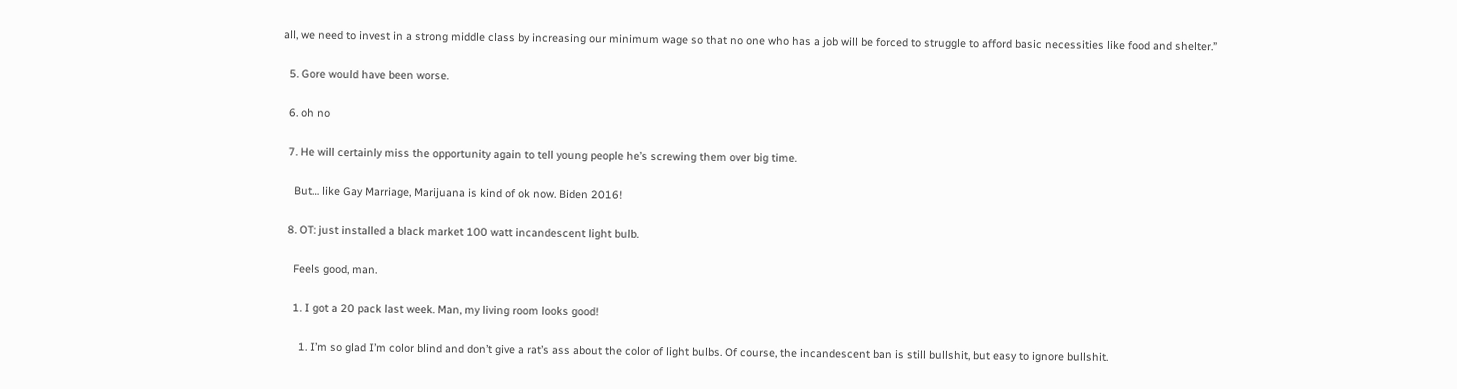all, we need to invest in a strong middle class by increasing our minimum wage so that no one who has a job will be forced to struggle to afford basic necessities like food and shelter.”

  5. Gore would have been worse.

  6. oh no

  7. He will certainly miss the opportunity again to tell young people he’s screwing them over big time.

    But… like Gay Marriage, Marijuana is kind of ok now. Biden 2016!

  8. OT: just installed a black market 100 watt incandescent light bulb.

    Feels good, man.

    1. I got a 20 pack last week. Man, my living room looks good!

      1. I’m so glad I’m color blind and don’t give a rat’s ass about the color of light bulbs. Of course, the incandescent ban is still bullshit, but easy to ignore bullshit.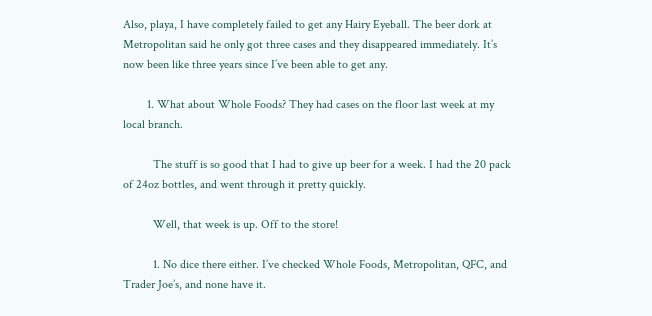Also, playa, I have completely failed to get any Hairy Eyeball. The beer dork at Metropolitan said he only got three cases and they disappeared immediately. It’s now been like three years since I’ve been able to get any.

        1. What about Whole Foods? They had cases on the floor last week at my local branch.

          The stuff is so good that I had to give up beer for a week. I had the 20 pack of 24oz bottles, and went through it pretty quickly.

          Well, that week is up. Off to the store!

          1. No dice there either. I’ve checked Whole Foods, Metropolitan, QFC, and Trader Joe’s, and none have it.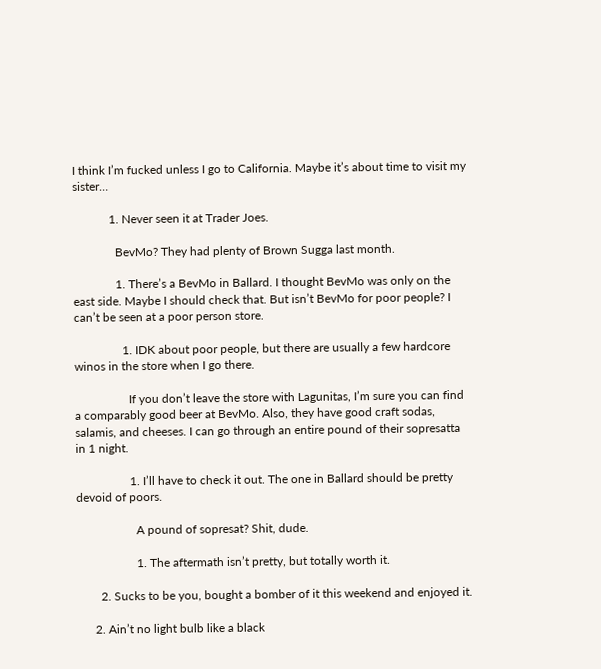I think I’m fucked unless I go to California. Maybe it’s about time to visit my sister…

            1. Never seen it at Trader Joes.

              BevMo? They had plenty of Brown Sugga last month.

              1. There’s a BevMo in Ballard. I thought BevMo was only on the east side. Maybe I should check that. But isn’t BevMo for poor people? I can’t be seen at a poor person store.

                1. IDK about poor people, but there are usually a few hardcore winos in the store when I go there.

                  If you don’t leave the store with Lagunitas, I’m sure you can find a comparably good beer at BevMo. Also, they have good craft sodas, salamis, and cheeses. I can go through an entire pound of their sopresatta in 1 night.

                  1. I’ll have to check it out. The one in Ballard should be pretty devoid of poors.

                    A pound of sopresat? Shit, dude.

                    1. The aftermath isn’t pretty, but totally worth it.

        2. Sucks to be you, bought a bomber of it this weekend and enjoyed it.

      2. Ain’t no light bulb like a black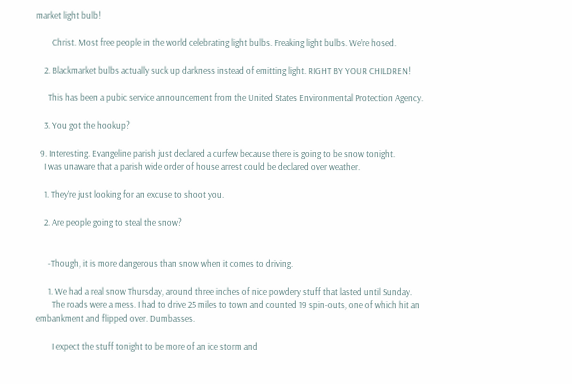market light bulb!

        Christ. Most free people in the world celebrating light bulbs. Freaking light bulbs. We’re hosed.

    2. Blackmarket bulbs actually suck up darkness instead of emitting light. RIGHT BY YOUR CHILDREN!

      This has been a pubic service announcement from the United States Environmental Protection Agency.

    3. You got the hookup?

  9. Interesting. Evangeline parish just declared a curfew because there is going to be snow tonight.
    I was unaware that a parish wide order of house arrest could be declared over weather.

    1. They’re just looking for an excuse to shoot you.

    2. Are people going to steal the snow?


      -Though, it is more dangerous than snow when it comes to driving.

      1. We had a real snow Thursday, around three inches of nice powdery stuff that lasted until Sunday.
        The roads were a mess. I had to drive 25 miles to town and counted 19 spin-outs, one of which hit an embankment and flipped over. Dumbasses.

        I expect the stuff tonight to be more of an ice storm and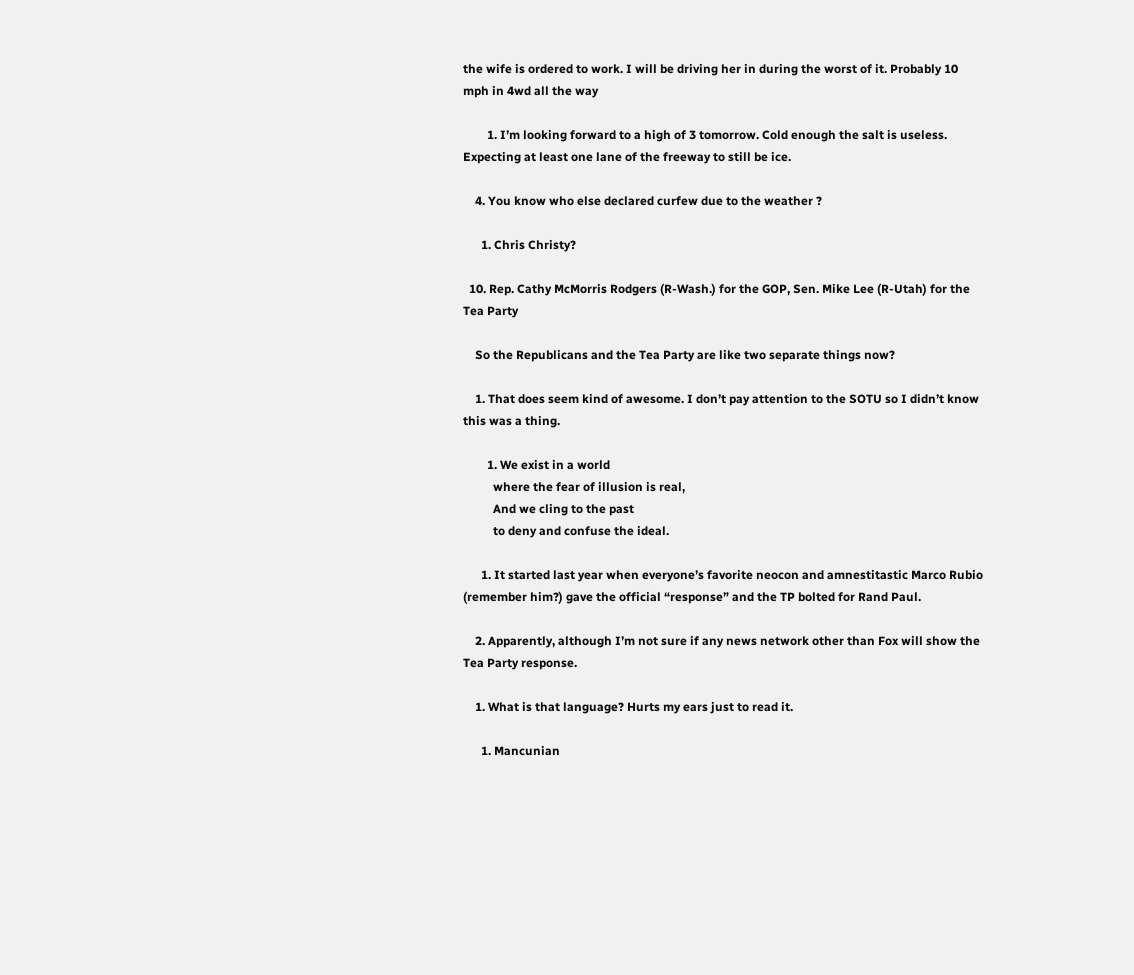the wife is ordered to work. I will be driving her in during the worst of it. Probably 10 mph in 4wd all the way

        1. I’m looking forward to a high of 3 tomorrow. Cold enough the salt is useless. Expecting at least one lane of the freeway to still be ice.

    4. You know who else declared curfew due to the weather ?

      1. Chris Christy?

  10. Rep. Cathy McMorris Rodgers (R-Wash.) for the GOP, Sen. Mike Lee (R-Utah) for the Tea Party

    So the Republicans and the Tea Party are like two separate things now?

    1. That does seem kind of awesome. I don’t pay attention to the SOTU so I didn’t know this was a thing.

        1. We exist in a world
          where the fear of illusion is real,
          And we cling to the past
          to deny and confuse the ideal.

      1. It started last year when everyone’s favorite neocon and amnestitastic Marco Rubio (remember him?) gave the official “response” and the TP bolted for Rand Paul.

    2. Apparently, although I’m not sure if any news network other than Fox will show the Tea Party response.

    1. What is that language? Hurts my ears just to read it.

      1. Mancunian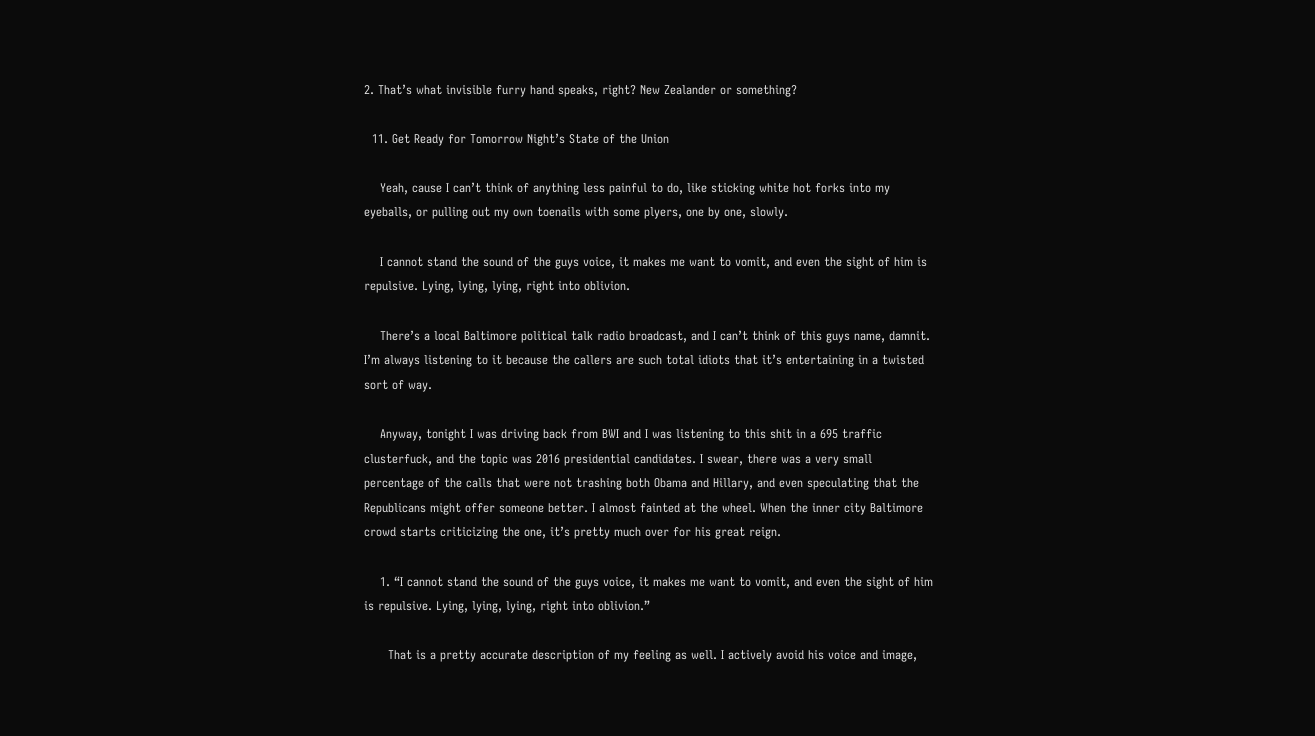2. That’s what invisible furry hand speaks, right? New Zealander or something?

  11. Get Ready for Tomorrow Night’s State of the Union

    Yeah, cause I can’t think of anything less painful to do, like sticking white hot forks into my eyeballs, or pulling out my own toenails with some plyers, one by one, slowly.

    I cannot stand the sound of the guys voice, it makes me want to vomit, and even the sight of him is repulsive. Lying, lying, lying, right into oblivion.

    There’s a local Baltimore political talk radio broadcast, and I can’t think of this guys name, damnit. I’m always listening to it because the callers are such total idiots that it’s entertaining in a twisted sort of way.

    Anyway, tonight I was driving back from BWI and I was listening to this shit in a 695 traffic clusterfuck, and the topic was 2016 presidential candidates. I swear, there was a very small percentage of the calls that were not trashing both Obama and Hillary, and even speculating that the Republicans might offer someone better. I almost fainted at the wheel. When the inner city Baltimore crowd starts criticizing the one, it’s pretty much over for his great reign.

    1. “I cannot stand the sound of the guys voice, it makes me want to vomit, and even the sight of him is repulsive. Lying, lying, lying, right into oblivion.”

      That is a pretty accurate description of my feeling as well. I actively avoid his voice and image,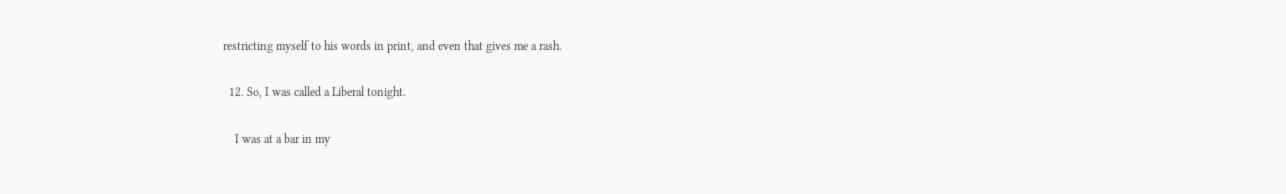restricting myself to his words in print, and even that gives me a rash.

  12. So, I was called a Liberal tonight.

    I was at a bar in my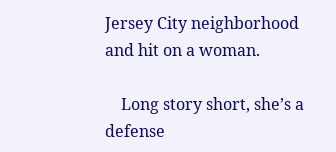Jersey City neighborhood and hit on a woman.

    Long story short, she’s a defense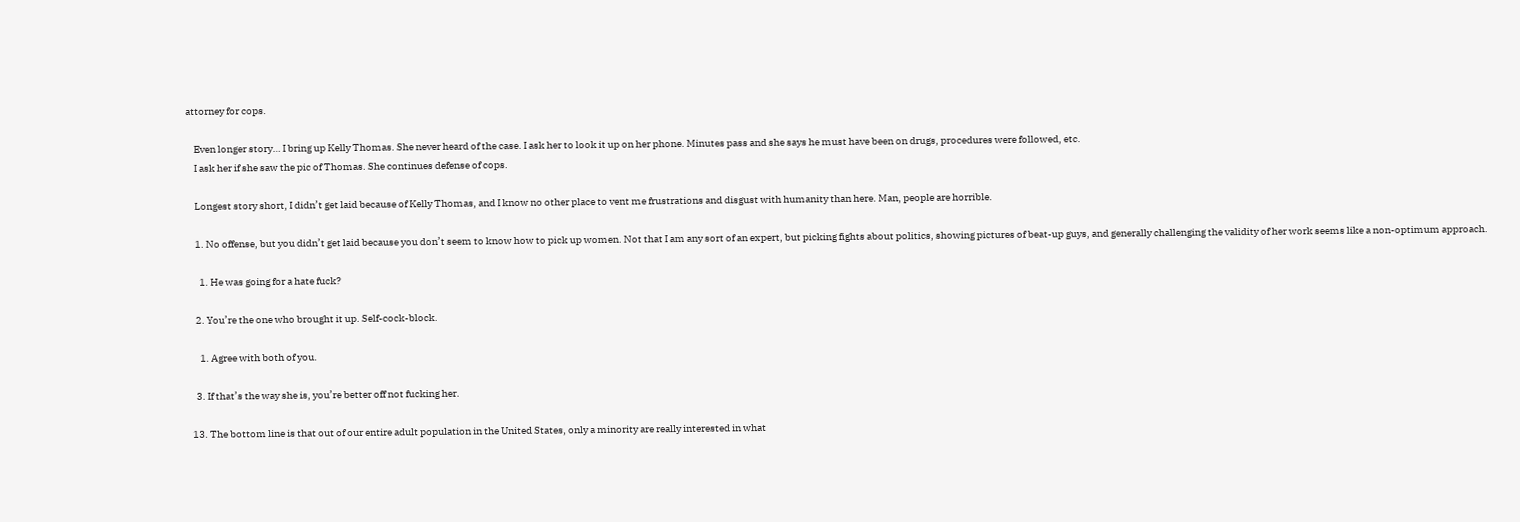attorney for cops.

    Even longer story… I bring up Kelly Thomas. She never heard of the case. I ask her to look it up on her phone. Minutes pass and she says he must have been on drugs, procedures were followed, etc.
    I ask her if she saw the pic of Thomas. She continues defense of cops.

    Longest story short, I didn’t get laid because of Kelly Thomas, and I know no other place to vent me frustrations and disgust with humanity than here. Man, people are horrible.

    1. No offense, but you didn’t get laid because you don’t seem to know how to pick up women. Not that I am any sort of an expert, but picking fights about politics, showing pictures of beat-up guys, and generally challenging the validity of her work seems like a non-optimum approach.

      1. He was going for a hate fuck?

    2. You’re the one who brought it up. Self-cock-block.

      1. Agree with both of you.

    3. If that’s the way she is, you’re better off not fucking her.

  13. The bottom line is that out of our entire adult population in the United States, only a minority are really interested in what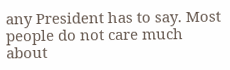any President has to say. Most people do not care much about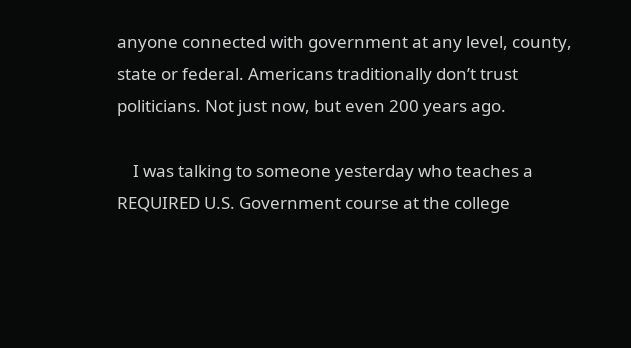anyone connected with government at any level, county, state or federal. Americans traditionally don’t trust politicians. Not just now, but even 200 years ago.

    I was talking to someone yesterday who teaches a REQUIRED U.S. Government course at the college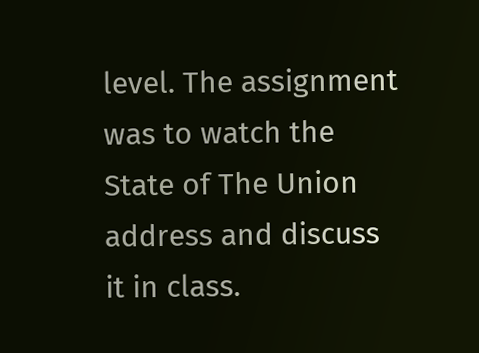level. The assignment was to watch the State of The Union address and discuss it in class.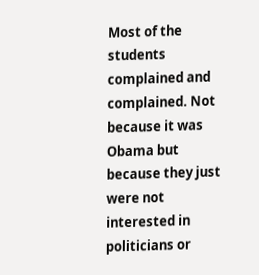Most of the students complained and complained. Not because it was Obama but because they just were not interested in politicians or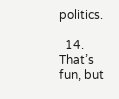politics.

  14. That’s fun, but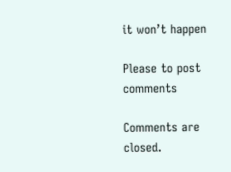it won’t happen

Please to post comments

Comments are closed.